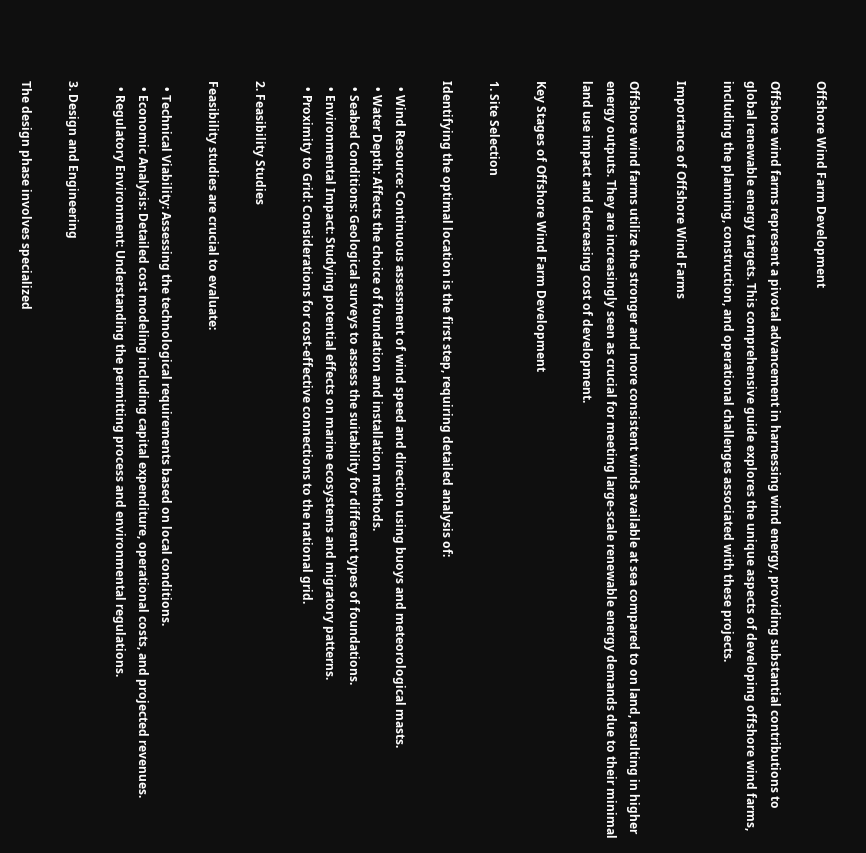Offshore Wind Farm Development

Offshore wind farms represent a pivotal advancement in harnessing wind energy, providing substantial contributions to global renewable energy targets. This comprehensive guide explores the unique aspects of developing offshore wind farms, including the planning, construction, and operational challenges associated with these projects.

Importance of Offshore Wind Farms

Offshore wind farms utilize the stronger and more consistent winds available at sea compared to on land, resulting in higher energy outputs. They are increasingly seen as crucial for meeting large-scale renewable energy demands due to their minimal land use impact and decreasing cost of development.

Key Stages of Offshore Wind Farm Development

1. Site Selection

Identifying the optimal location is the first step, requiring detailed analysis of:

  • Wind Resource: Continuous assessment of wind speed and direction using buoys and meteorological masts.
  • Water Depth: Affects the choice of foundation and installation methods.
  • Seabed Conditions: Geological surveys to assess the suitability for different types of foundations.
  • Environmental Impact: Studying potential effects on marine ecosystems and migratory patterns.
  • Proximity to Grid: Considerations for cost-effective connections to the national grid.

2. Feasibility Studies

Feasibility studies are crucial to evaluate:

  • Technical Viability: Assessing the technological requirements based on local conditions.
  • Economic Analysis: Detailed cost modeling including capital expenditure, operational costs, and projected revenues.
  • Regulatory Environment: Understanding the permitting process and environmental regulations.

3. Design and Engineering

The design phase involves specialized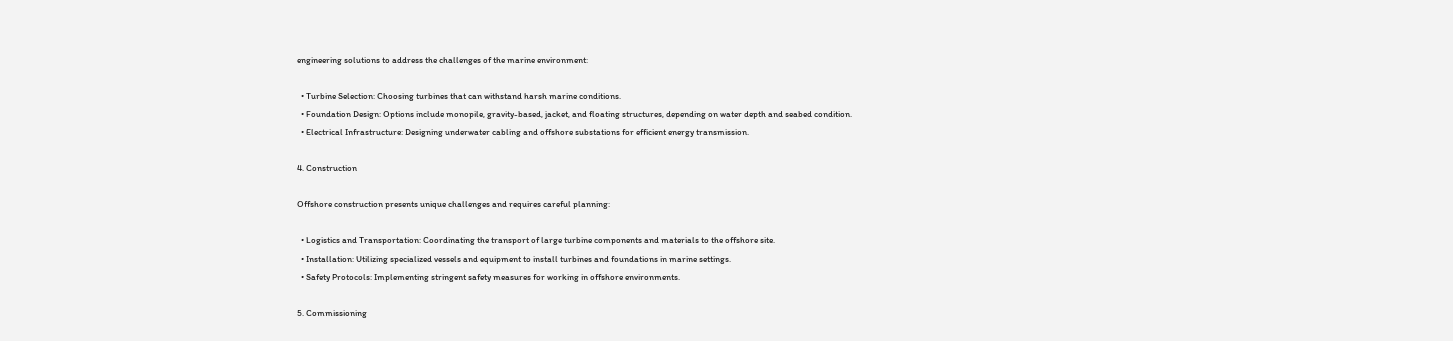engineering solutions to address the challenges of the marine environment:

  • Turbine Selection: Choosing turbines that can withstand harsh marine conditions.
  • Foundation Design: Options include monopile, gravity-based, jacket, and floating structures, depending on water depth and seabed condition.
  • Electrical Infrastructure: Designing underwater cabling and offshore substations for efficient energy transmission.

4. Construction

Offshore construction presents unique challenges and requires careful planning:

  • Logistics and Transportation: Coordinating the transport of large turbine components and materials to the offshore site.
  • Installation: Utilizing specialized vessels and equipment to install turbines and foundations in marine settings.
  • Safety Protocols: Implementing stringent safety measures for working in offshore environments.

5. Commissioning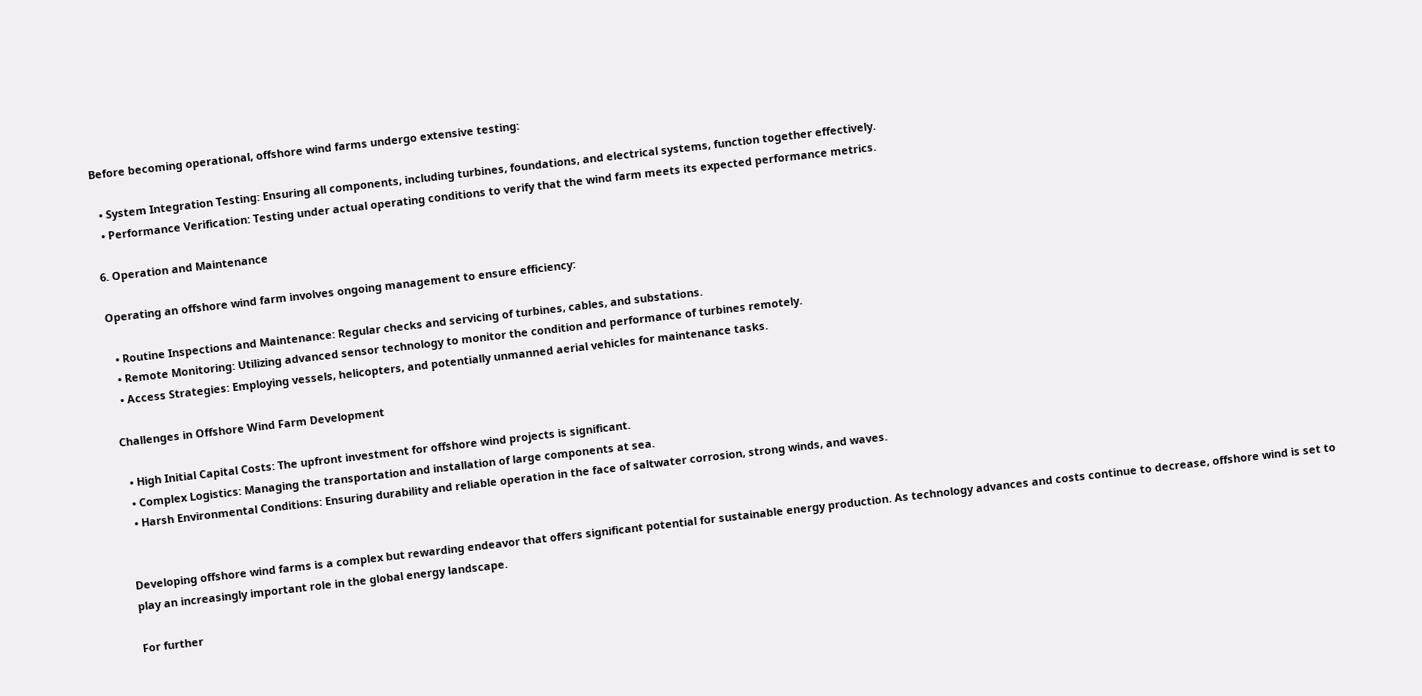Before becoming operational, offshore wind farms undergo extensive testing:

  • System Integration Testing: Ensuring all components, including turbines, foundations, and electrical systems, function together effectively.
  • Performance Verification: Testing under actual operating conditions to verify that the wind farm meets its expected performance metrics.

6. Operation and Maintenance

Operating an offshore wind farm involves ongoing management to ensure efficiency:

  • Routine Inspections and Maintenance: Regular checks and servicing of turbines, cables, and substations.
  • Remote Monitoring: Utilizing advanced sensor technology to monitor the condition and performance of turbines remotely.
  • Access Strategies: Employing vessels, helicopters, and potentially unmanned aerial vehicles for maintenance tasks.

Challenges in Offshore Wind Farm Development

  • High Initial Capital Costs: The upfront investment for offshore wind projects is significant.
  • Complex Logistics: Managing the transportation and installation of large components at sea.
  • Harsh Environmental Conditions: Ensuring durability and reliable operation in the face of saltwater corrosion, strong winds, and waves.


Developing offshore wind farms is a complex but rewarding endeavor that offers significant potential for sustainable energy production. As technology advances and costs continue to decrease, offshore wind is set to play an increasingly important role in the global energy landscape.

For further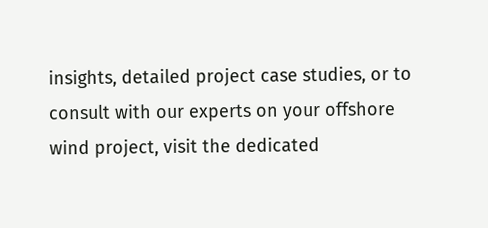insights, detailed project case studies, or to consult with our experts on your offshore wind project, visit the dedicated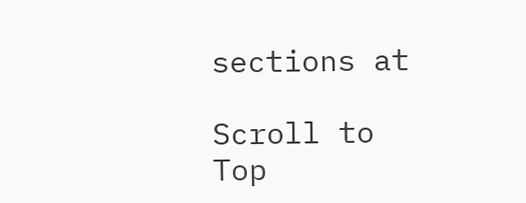sections at

Scroll to Top